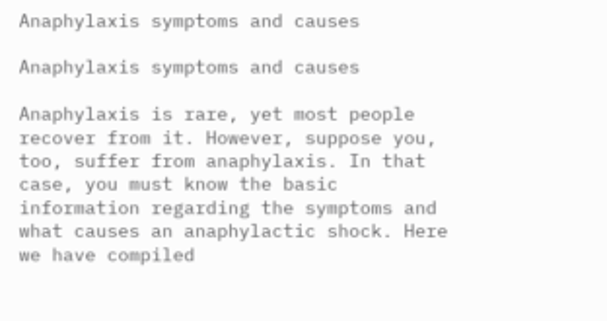Anaphylaxis symptoms and causes

Anaphylaxis symptoms and causes

Anaphylaxis is rare, yet most people recover from it. However, suppose you, too, suffer from anaphylaxis. In that case, you must know the basic information regarding the symptoms and what causes an anaphylactic shock. Here we have compiled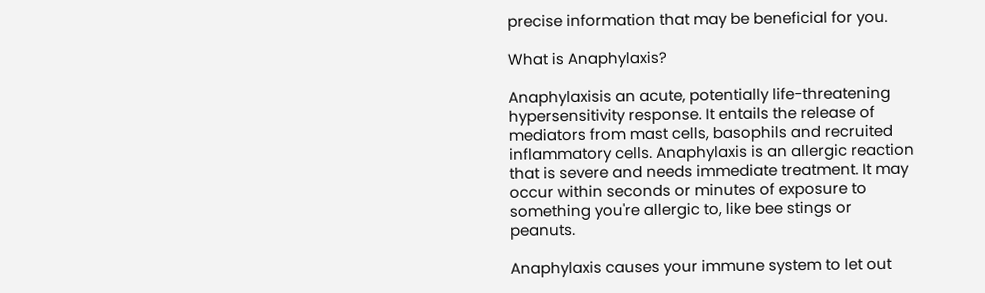precise information that may be beneficial for you.

What is Anaphylaxis?

Anaphylaxisis an acute, potentially life-threatening hypersensitivity response. It entails the release of mediators from mast cells, basophils and recruited inflammatory cells. Anaphylaxis is an allergic reaction that is severe and needs immediate treatment. It may occur within seconds or minutes of exposure to something you're allergic to, like bee stings or peanuts.

Anaphylaxis causes your immune system to let out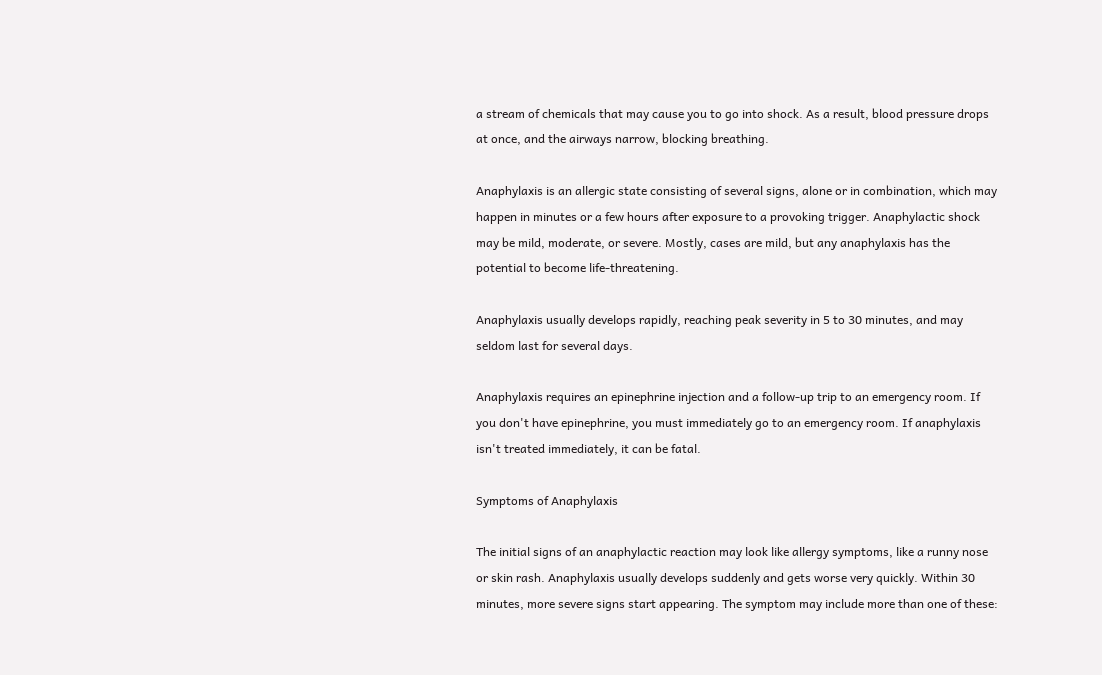a stream of chemicals that may cause you to go into shock. As a result, blood pressure drops at once, and the airways narrow, blocking breathing.

Anaphylaxis is an allergic state consisting of several signs, alone or in combination, which may happen in minutes or a few hours after exposure to a provoking trigger. Anaphylactic shock may be mild, moderate, or severe. Mostly, cases are mild, but any anaphylaxis has the potential to become life-threatening.

Anaphylaxis usually develops rapidly, reaching peak severity in 5 to 30 minutes, and may seldom last for several days.

Anaphylaxis requires an epinephrine injection and a follow-up trip to an emergency room. If you don't have epinephrine, you must immediately go to an emergency room. If anaphylaxis isn't treated immediately, it can be fatal.

Symptoms of Anaphylaxis

The initial signs of an anaphylactic reaction may look like allergy symptoms, like a runny nose or skin rash. Anaphylaxis usually develops suddenly and gets worse very quickly. Within 30 minutes, more severe signs start appearing. The symptom may include more than one of these: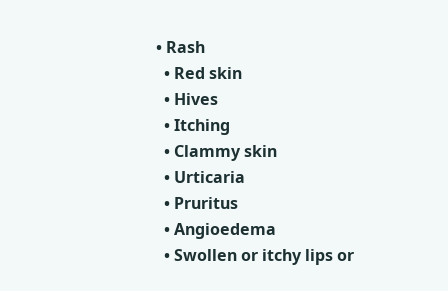• Rash
  • Red skin
  • Hives
  • Itching
  • Clammy skin
  • Urticaria
  • Pruritus
  • Angioedema
  • Swollen or itchy lips or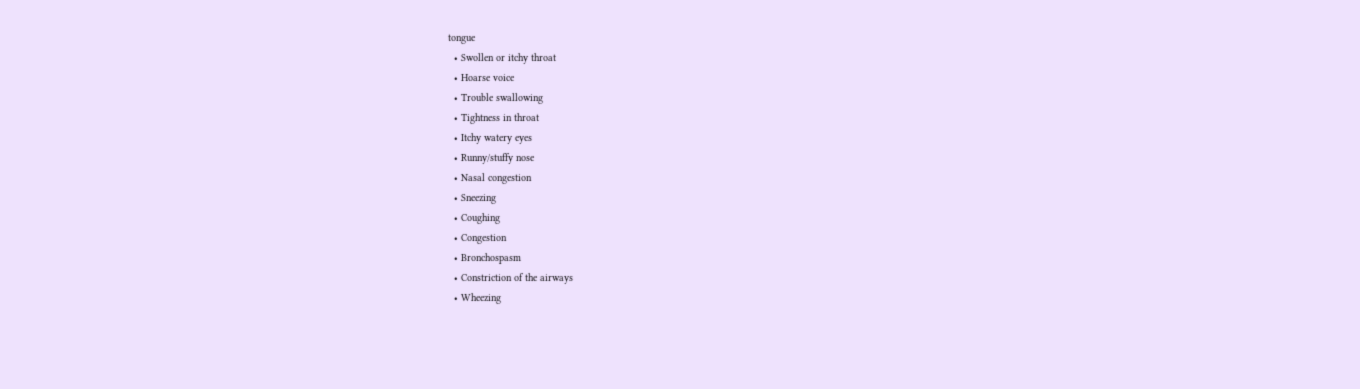tongue
  • Swollen or itchy throat
  • Hoarse voice
  • Trouble swallowing
  • Tightness in throat
  • Itchy watery eyes
  • Runny/stuffy nose
  • Nasal congestion
  • Sneezing
  • Coughing
  • Congestion
  • Bronchospasm
  • Constriction of the airways
  • Wheezing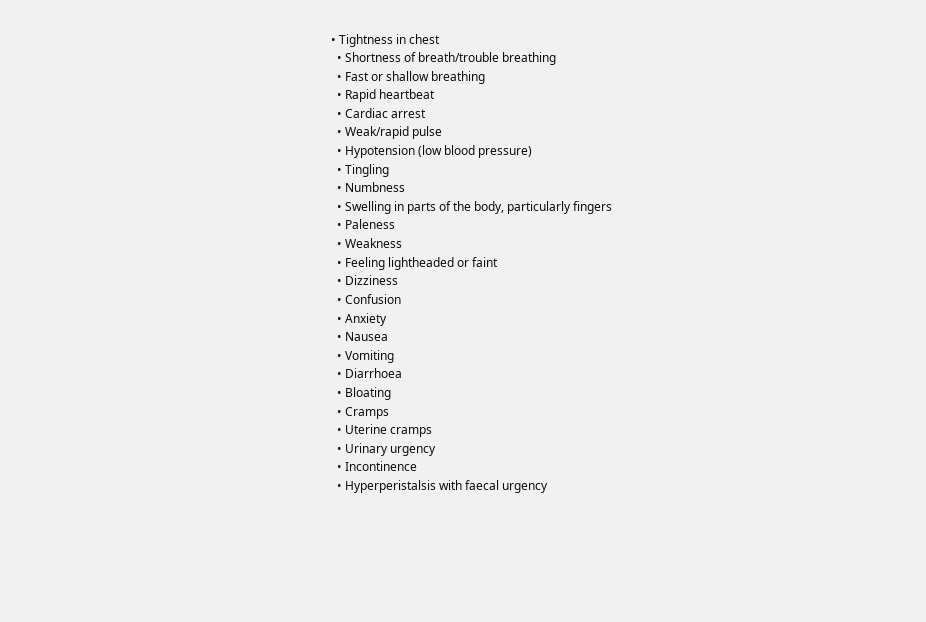• Tightness in chest
  • Shortness of breath/trouble breathing
  • Fast or shallow breathing
  • Rapid heartbeat
  • Cardiac arrest
  • Weak/rapid pulse
  • Hypotension (low blood pressure)
  • Tingling
  • Numbness
  • Swelling in parts of the body, particularly fingers
  • Paleness
  • Weakness
  • Feeling lightheaded or faint
  • Dizziness
  • Confusion
  • Anxiety
  • Nausea
  • Vomiting
  • Diarrhoea
  • Bloating
  • Cramps
  • Uterine cramps
  • Urinary urgency
  • Incontinence
  • Hyperperistalsis with faecal urgency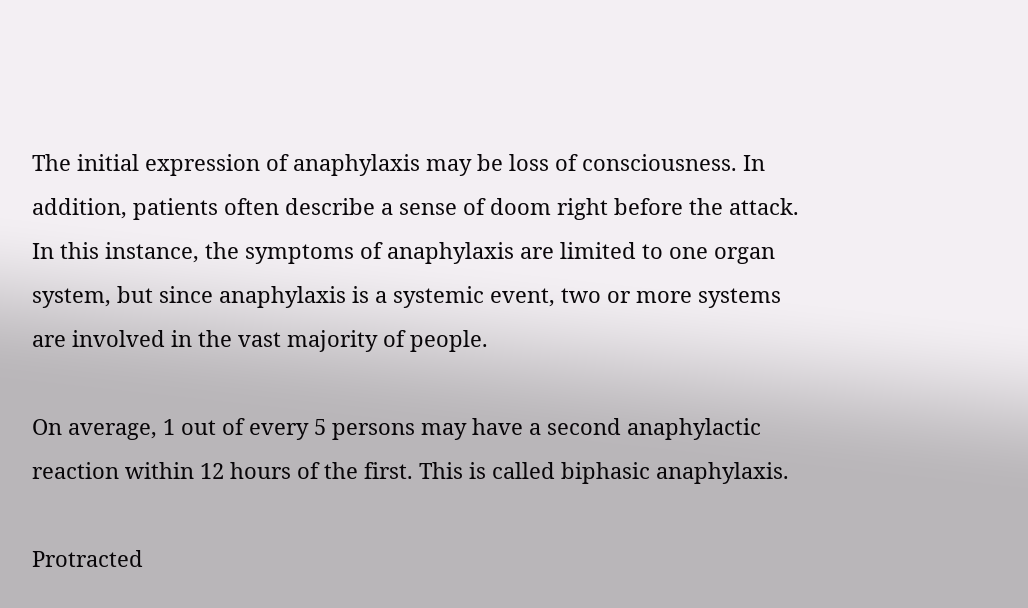The initial expression of anaphylaxis may be loss of consciousness. In addition, patients often describe a sense of doom right before the attack. In this instance, the symptoms of anaphylaxis are limited to one organ system, but since anaphylaxis is a systemic event, two or more systems are involved in the vast majority of people.

On average, 1 out of every 5 persons may have a second anaphylactic reaction within 12 hours of the first. This is called biphasic anaphylaxis.

Protracted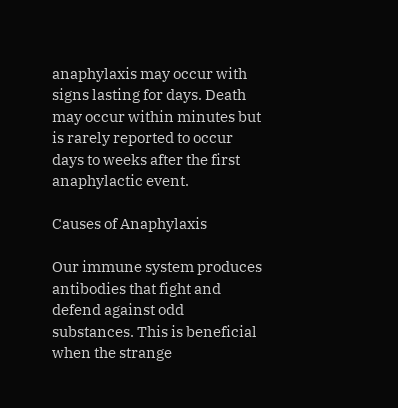anaphylaxis may occur with signs lasting for days. Death may occur within minutes but is rarely reported to occur days to weeks after the first anaphylactic event.

Causes of Anaphylaxis

Our immune system produces antibodies that fight and defend against odd substances. This is beneficial when the strange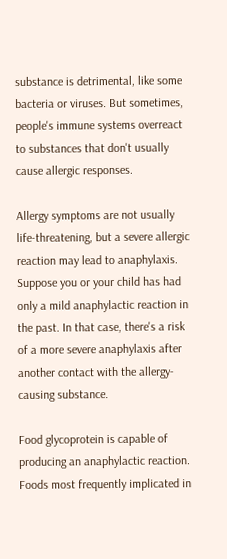substance is detrimental, like some bacteria or viruses. But sometimes, people's immune systems overreact to substances that don't usually cause allergic responses.

Allergy symptoms are not usually life-threatening, but a severe allergic reaction may lead to anaphylaxis. Suppose you or your child has had only a mild anaphylactic reaction in the past. In that case, there's a risk of a more severe anaphylaxis after another contact with the allergy-causing substance.

Food glycoprotein is capable of producing an anaphylactic reaction. Foods most frequently implicated in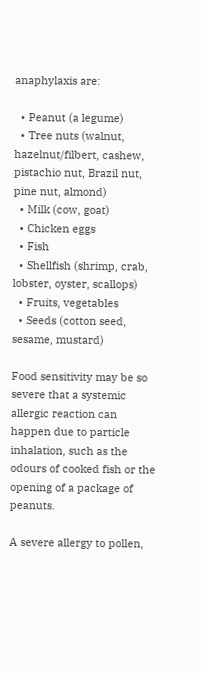anaphylaxis are:

  • Peanut (a legume)
  • Tree nuts (walnut, hazelnut/filbert, cashew, pistachio nut, Brazil nut, pine nut, almond)
  • Milk (cow, goat)
  • Chicken eggs
  • Fish
  • Shellfish (shrimp, crab, lobster, oyster, scallops)
  • Fruits, vegetables
  • Seeds (cotton seed, sesame, mustard)

Food sensitivity may be so severe that a systemic allergic reaction can happen due to particle inhalation, such as the odours of cooked fish or the opening of a package of peanuts.

A severe allergy to pollen,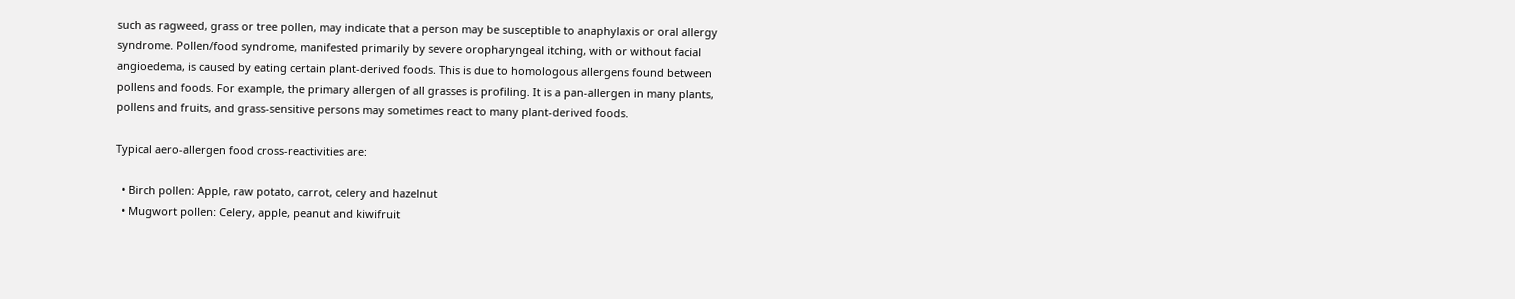such as ragweed, grass or tree pollen, may indicate that a person may be susceptible to anaphylaxis or oral allergy syndrome. Pollen/food syndrome, manifested primarily by severe oropharyngeal itching, with or without facial angioedema, is caused by eating certain plant-derived foods. This is due to homologous allergens found between pollens and foods. For example, the primary allergen of all grasses is profiling. It is a pan-allergen in many plants, pollens and fruits, and grass-sensitive persons may sometimes react to many plant-derived foods.

Typical aero-allergen food cross-reactivities are:

  • Birch pollen: Apple, raw potato, carrot, celery and hazelnut
  • Mugwort pollen: Celery, apple, peanut and kiwifruit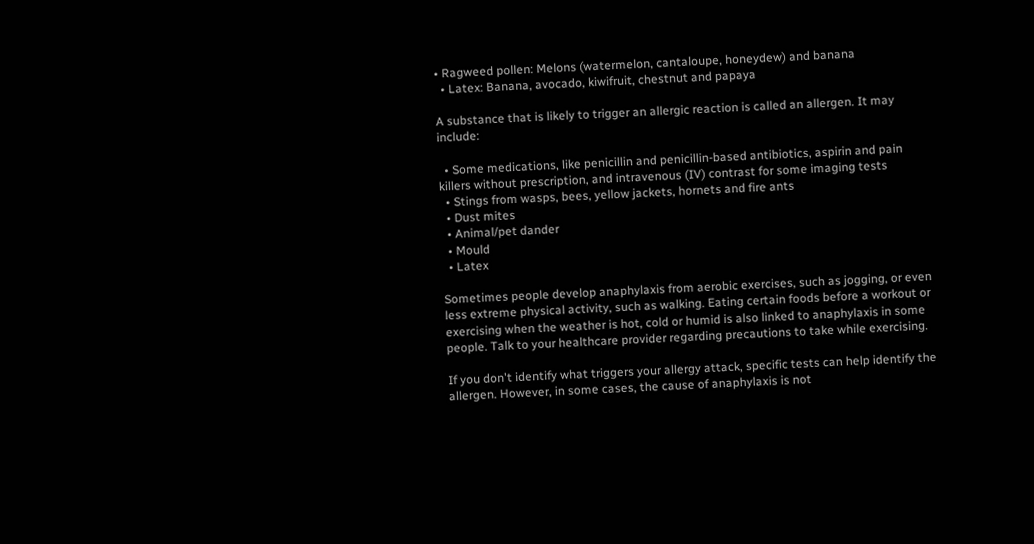• Ragweed pollen: Melons (watermelon, cantaloupe, honeydew) and banana
  • Latex: Banana, avocado, kiwifruit, chestnut and papaya

A substance that is likely to trigger an allergic reaction is called an allergen. It may include:

  • Some medications, like penicillin and penicillin-based antibiotics, aspirin and pain killers without prescription, and intravenous (IV) contrast for some imaging tests
  • Stings from wasps, bees, yellow jackets, hornets and fire ants
  • Dust mites
  • Animal/pet dander
  • Mould
  • Latex

Sometimes people develop anaphylaxis from aerobic exercises, such as jogging, or even less extreme physical activity, such as walking. Eating certain foods before a workout or exercising when the weather is hot, cold or humid is also linked to anaphylaxis in some people. Talk to your healthcare provider regarding precautions to take while exercising.

If you don't identify what triggers your allergy attack, specific tests can help identify the allergen. However, in some cases, the cause of anaphylaxis is not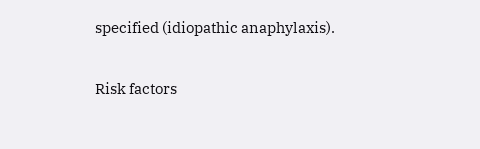specified (idiopathic anaphylaxis).

Risk factors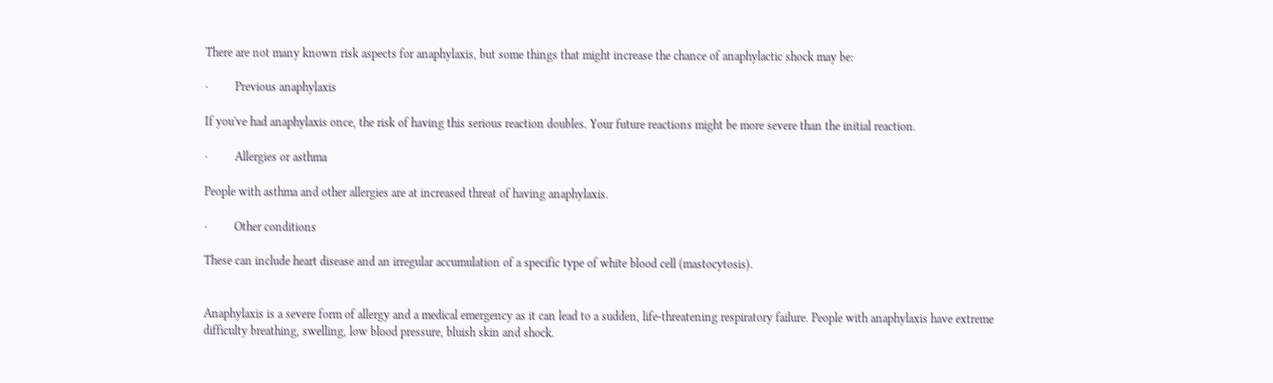There are not many known risk aspects for anaphylaxis, but some things that might increase the chance of anaphylactic shock may be:

·         Previous anaphylaxis

If you've had anaphylaxis once, the risk of having this serious reaction doubles. Your future reactions might be more severe than the initial reaction.

·         Allergies or asthma

People with asthma and other allergies are at increased threat of having anaphylaxis.

·         Other conditions

These can include heart disease and an irregular accumulation of a specific type of white blood cell (mastocytosis).


Anaphylaxis is a severe form of allergy and a medical emergency as it can lead to a sudden, life-threatening respiratory failure. People with anaphylaxis have extreme difficulty breathing, swelling, low blood pressure, bluish skin and shock.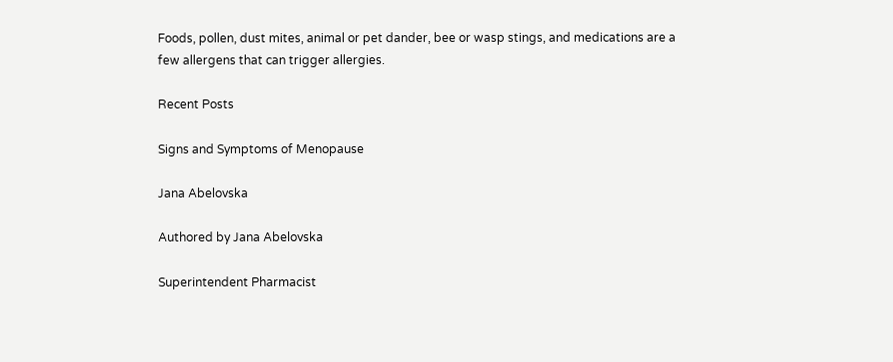Foods, pollen, dust mites, animal or pet dander, bee or wasp stings, and medications are a few allergens that can trigger allergies.

Recent Posts

Signs and Symptoms of Menopause

Jana Abelovska

Authored by Jana Abelovska

Superintendent Pharmacist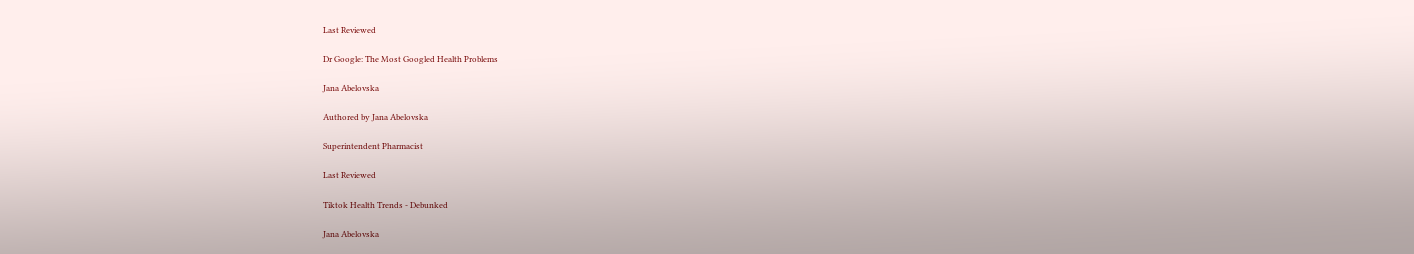Last Reviewed

Dr Google: The Most Googled Health Problems

Jana Abelovska

Authored by Jana Abelovska

Superintendent Pharmacist

Last Reviewed

Tiktok Health Trends - Debunked

Jana Abelovska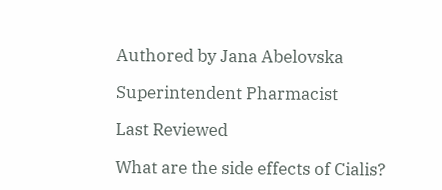Authored by Jana Abelovska

Superintendent Pharmacist

Last Reviewed

What are the side effects of Cialis?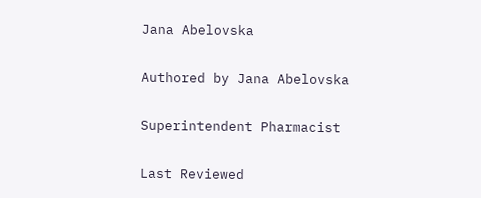Jana Abelovska

Authored by Jana Abelovska

Superintendent Pharmacist

Last Reviewed